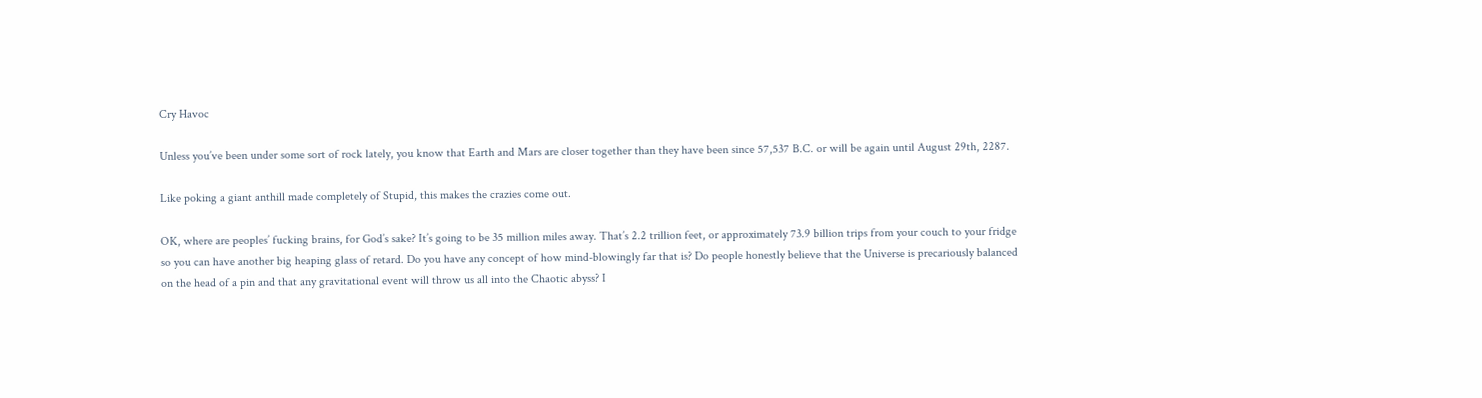Cry Havoc

Unless you’ve been under some sort of rock lately, you know that Earth and Mars are closer together than they have been since 57,537 B.C. or will be again until August 29th, 2287.

Like poking a giant anthill made completely of Stupid, this makes the crazies come out.

OK, where are peoples’ fucking brains, for God’s sake? It’s going to be 35 million miles away. That’s 2.2 trillion feet, or approximately 73.9 billion trips from your couch to your fridge so you can have another big heaping glass of retard. Do you have any concept of how mind-blowingly far that is? Do people honestly believe that the Universe is precariously balanced on the head of a pin and that any gravitational event will throw us all into the Chaotic abyss? I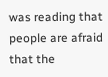was reading that people are afraid that the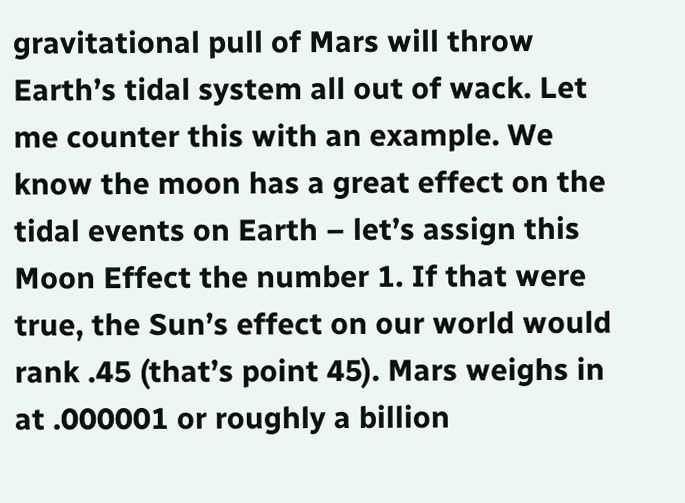gravitational pull of Mars will throw Earth’s tidal system all out of wack. Let me counter this with an example. We know the moon has a great effect on the tidal events on Earth – let’s assign this Moon Effect the number 1. If that were true, the Sun’s effect on our world would rank .45 (that’s point 45). Mars weighs in at .000001 or roughly a billion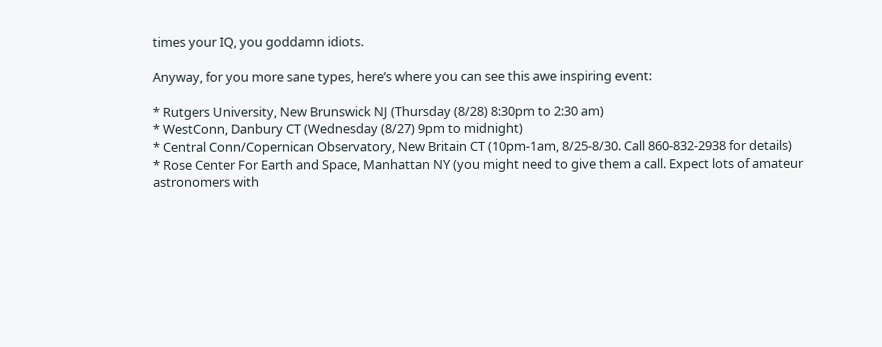times your IQ, you goddamn idiots.

Anyway, for you more sane types, here’s where you can see this awe inspiring event:

* Rutgers University, New Brunswick NJ (Thursday (8/28) 8:30pm to 2:30 am)
* WestConn, Danbury CT (Wednesday (8/27) 9pm to midnight)
* Central Conn/Copernican Observatory, New Britain CT (10pm-1am, 8/25-8/30. Call 860-832-2938 for details)
* Rose Center For Earth and Space, Manhattan NY (you might need to give them a call. Expect lots of amateur astronomers with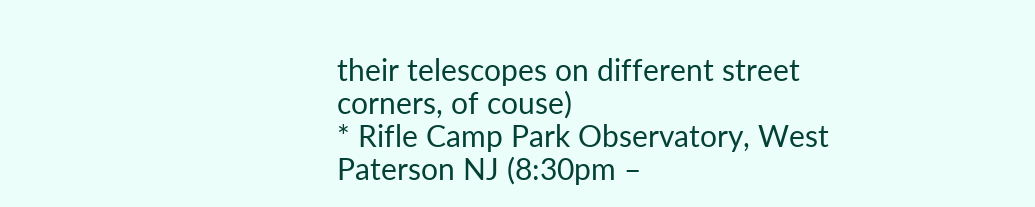their telescopes on different street corners, of couse)
* Rifle Camp Park Observatory, West Paterson NJ (8:30pm –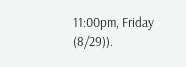11:00pm, Friday (8/29)).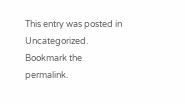This entry was posted in Uncategorized. Bookmark the permalink.